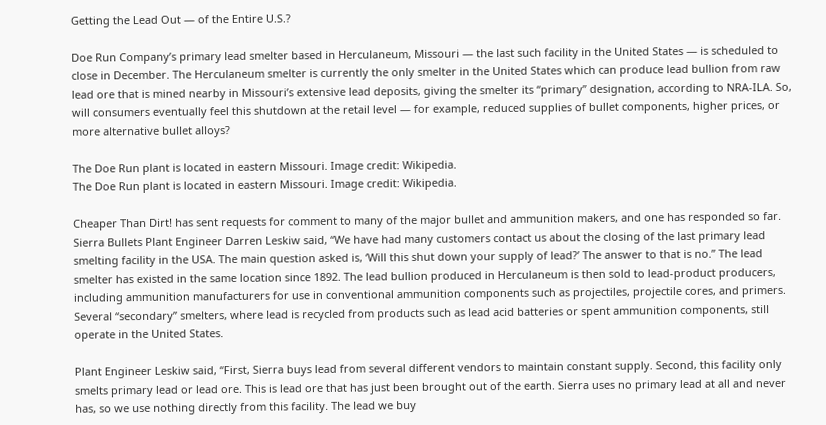Getting the Lead Out — of the Entire U.S.?

Doe Run Company’s primary lead smelter based in Herculaneum, Missouri — the last such facility in the United States — is scheduled to close in December. The Herculaneum smelter is currently the only smelter in the United States which can produce lead bullion from raw lead ore that is mined nearby in Missouri’s extensive lead deposits, giving the smelter its “primary” designation, according to NRA-ILA. So, will consumers eventually feel this shutdown at the retail level — for example, reduced supplies of bullet components, higher prices, or more alternative bullet alloys?

The Doe Run plant is located in eastern Missouri. Image credit: Wikipedia.
The Doe Run plant is located in eastern Missouri. Image credit: Wikipedia.

Cheaper Than Dirt! has sent requests for comment to many of the major bullet and ammunition makers, and one has responded so far. Sierra Bullets Plant Engineer Darren Leskiw said, “We have had many customers contact us about the closing of the last primary lead smelting facility in the USA. The main question asked is, ‘Will this shut down your supply of lead?’ The answer to that is no.” The lead smelter has existed in the same location since 1892. The lead bullion produced in Herculaneum is then sold to lead-product producers, including ammunition manufacturers for use in conventional ammunition components such as projectiles, projectile cores, and primers. Several “secondary” smelters, where lead is recycled from products such as lead acid batteries or spent ammunition components, still operate in the United States.

Plant Engineer Leskiw said, “First, Sierra buys lead from several different vendors to maintain constant supply. Second, this facility only smelts primary lead or lead ore. This is lead ore that has just been brought out of the earth. Sierra uses no primary lead at all and never has, so we use nothing directly from this facility. The lead we buy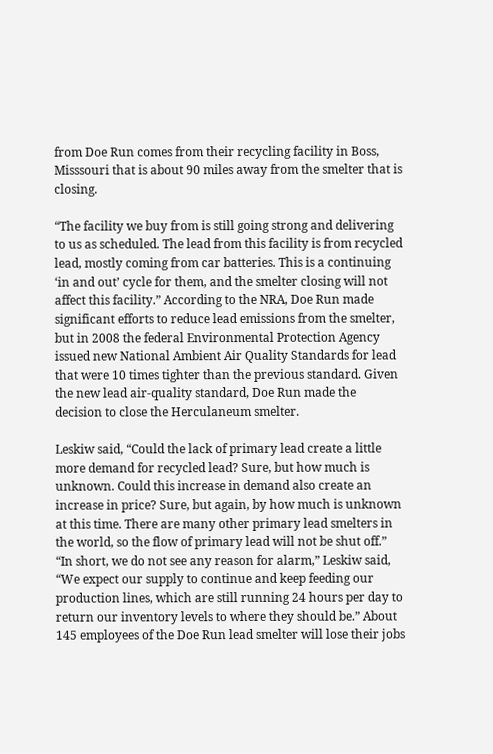from Doe Run comes from their recycling facility in Boss, Misssouri that is about 90 miles away from the smelter that is closing.

“The facility we buy from is still going strong and delivering to us as scheduled. The lead from this facility is from recycled lead, mostly coming from car batteries. This is a continuing ‘in and out’ cycle for them, and the smelter closing will not affect this facility.” According to the NRA, Doe Run made significant efforts to reduce lead emissions from the smelter, but in 2008 the federal Environmental Protection Agency issued new National Ambient Air Quality Standards for lead that were 10 times tighter than the previous standard. Given the new lead air-quality standard, Doe Run made the decision to close the Herculaneum smelter.

Leskiw said, “Could the lack of primary lead create a little more demand for recycled lead? Sure, but how much is unknown. Could this increase in demand also create an increase in price? Sure, but again, by how much is unknown at this time. There are many other primary lead smelters in the world, so the flow of primary lead will not be shut off.” “In short, we do not see any reason for alarm,” Leskiw said, “We expect our supply to continue and keep feeding our production lines, which are still running 24 hours per day to return our inventory levels to where they should be.” About 145 employees of the Doe Run lead smelter will lose their jobs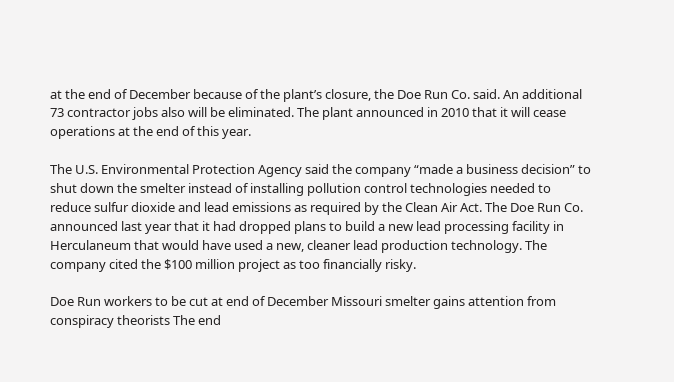at the end of December because of the plant’s closure, the Doe Run Co. said. An additional 73 contractor jobs also will be eliminated. The plant announced in 2010 that it will cease operations at the end of this year.

The U.S. Environmental Protection Agency said the company “made a business decision” to shut down the smelter instead of installing pollution control technologies needed to reduce sulfur dioxide and lead emissions as required by the Clean Air Act. The Doe Run Co. announced last year that it had dropped plans to build a new lead processing facility in Herculaneum that would have used a new, cleaner lead production technology. The company cited the $100 million project as too financially risky.

Doe Run workers to be cut at end of December Missouri smelter gains attention from conspiracy theorists The end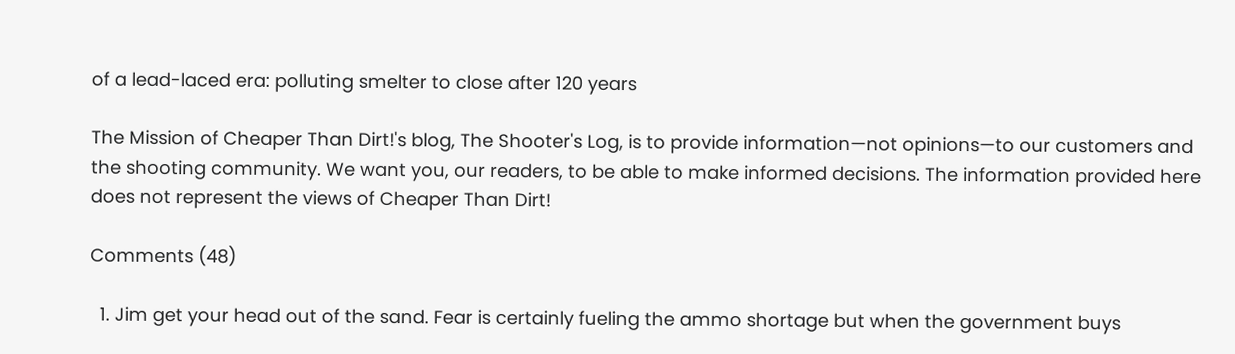of a lead-laced era: polluting smelter to close after 120 years

The Mission of Cheaper Than Dirt!'s blog, The Shooter's Log, is to provide information—not opinions—to our customers and the shooting community. We want you, our readers, to be able to make informed decisions. The information provided here does not represent the views of Cheaper Than Dirt!

Comments (48)

  1. Jim get your head out of the sand. Fear is certainly fueling the ammo shortage but when the government buys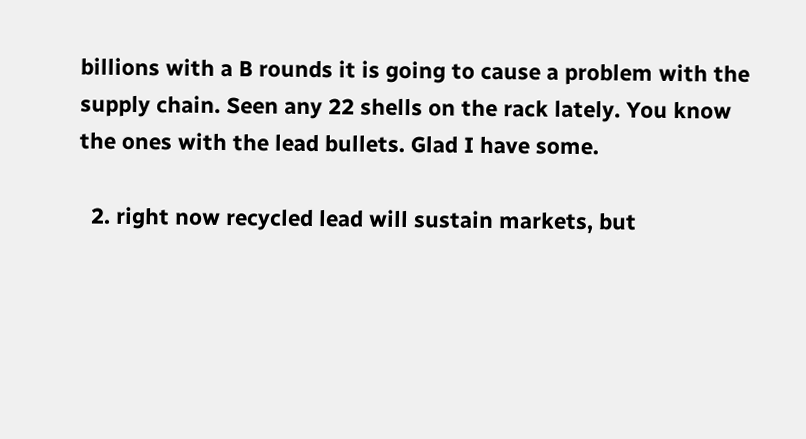billions with a B rounds it is going to cause a problem with the supply chain. Seen any 22 shells on the rack lately. You know the ones with the lead bullets. Glad I have some.

  2. right now recycled lead will sustain markets, but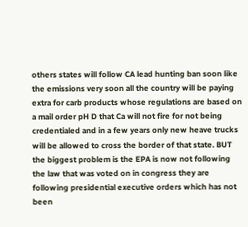others states will follow CA lead hunting ban soon like the emissions very soon all the country will be paying extra for carb products whose regulations are based on a mail order pH D that Ca will not fire for not being credentialed and in a few years only new heave trucks will be allowed to cross the border of that state. BUT the biggest problem is the EPA is now not following the law that was voted on in congress they are following presidential executive orders which has not been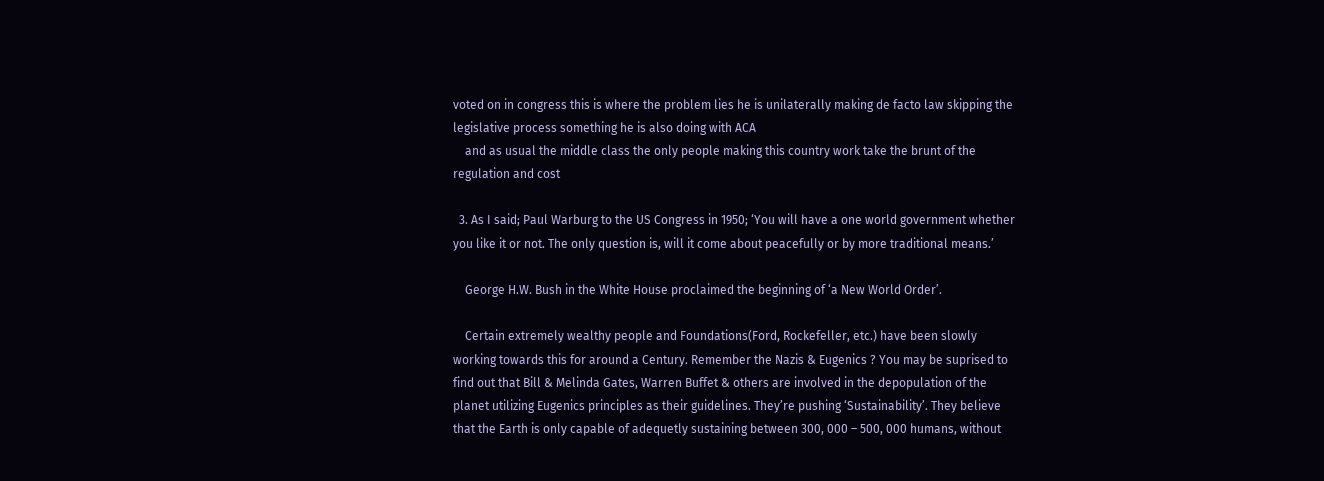voted on in congress this is where the problem lies he is unilaterally making de facto law skipping the legislative process something he is also doing with ACA
    and as usual the middle class the only people making this country work take the brunt of the regulation and cost

  3. As I said; Paul Warburg to the US Congress in 1950; ‘You will have a one world government whether you like it or not. The only question is, will it come about peacefully or by more traditional means.’

    George H.W. Bush in the White House proclaimed the beginning of ‘a New World Order’.

    Certain extremely wealthy people and Foundations(Ford, Rockefeller, etc.) have been slowly working towards this for around a Century. Remember the Nazis & Eugenics ? You may be suprised to find out that Bill & Melinda Gates, Warren Buffet & others are involved in the depopulation of the planet utilizing Eugenics principles as their guidelines. They’re pushing ‘Sustainability’. They believe that the Earth is only capable of adequetly sustaining between 300, 000 – 500, 000 humans, without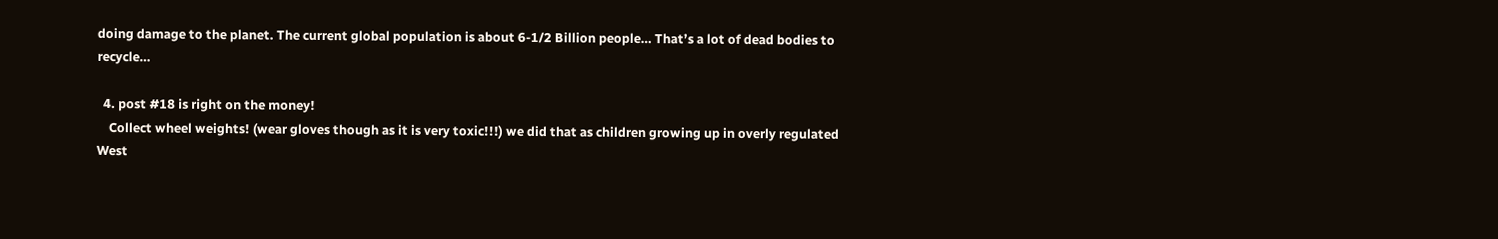doing damage to the planet. The current global population is about 6-1/2 Billion people… That’s a lot of dead bodies to recycle…

  4. post #18 is right on the money!
    Collect wheel weights! (wear gloves though as it is very toxic!!!) we did that as children growing up in overly regulated West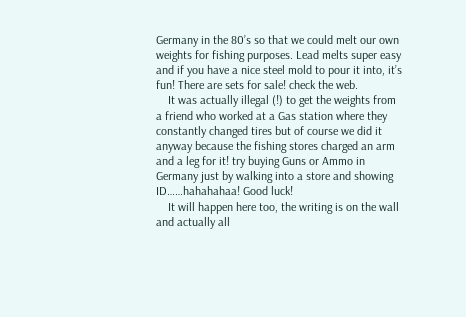Germany in the 80’s so that we could melt our own weights for fishing purposes. Lead melts super easy and if you have a nice steel mold to pour it into, it’s fun! There are sets for sale! check the web.
    It was actually illegal (!) to get the weights from a friend who worked at a Gas station where they constantly changed tires but of course we did it anyway because the fishing stores charged an arm and a leg for it! try buying Guns or Ammo in Germany just by walking into a store and showing ID……hahahahaa! Good luck!
    It will happen here too, the writing is on the wall and actually all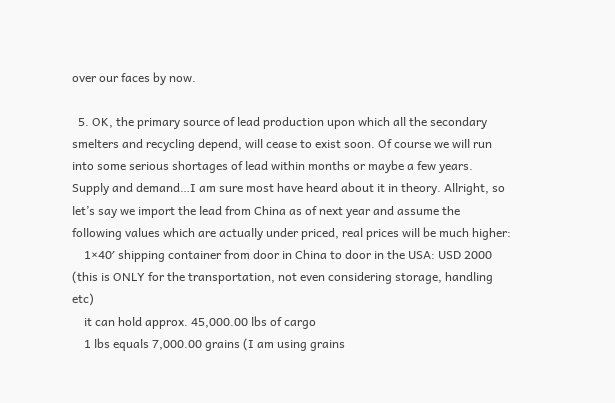over our faces by now.

  5. OK, the primary source of lead production upon which all the secondary smelters and recycling depend, will cease to exist soon. Of course we will run into some serious shortages of lead within months or maybe a few years. Supply and demand…I am sure most have heard about it in theory. Allright, so let’s say we import the lead from China as of next year and assume the following values which are actually under priced, real prices will be much higher:
    1×40′ shipping container from door in China to door in the USA: USD 2000 (this is ONLY for the transportation, not even considering storage, handling etc)
    it can hold approx. 45,000.00 lbs of cargo
    1 lbs equals 7,000.00 grains (I am using grains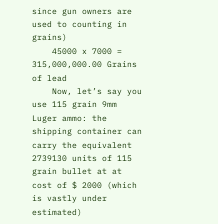since gun owners are used to counting in grains)
    45000 x 7000 = 315,000,000.00 Grains of lead
    Now, let’s say you use 115 grain 9mm Luger ammo: the shipping container can carry the equivalent 2739130 units of 115 grain bullet at at cost of $ 2000 (which is vastly under estimated)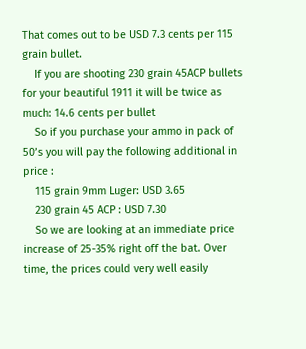That comes out to be USD 7.3 cents per 115 grain bullet.
    If you are shooting 230 grain 45ACP bullets for your beautiful 1911 it will be twice as much: 14.6 cents per bullet
    So if you purchase your ammo in pack of 50’s you will pay the following additional in price :
    115 grain 9mm Luger: USD 3.65
    230 grain 45 ACP : USD 7.30
    So we are looking at an immediate price increase of 25-35% right off the bat. Over time, the prices could very well easily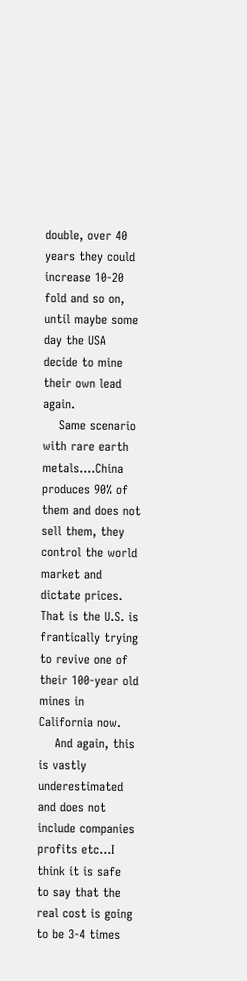double, over 40 years they could increase 10-20 fold and so on, until maybe some day the USA decide to mine their own lead again.
    Same scenario with rare earth metals….China produces 90% of them and does not sell them, they control the world market and dictate prices. That is the U.S. is frantically trying to revive one of their 100-year old mines in California now.
    And again, this is vastly underestimated and does not include companies profits etc…I think it is safe to say that the real cost is going to be 3-4 times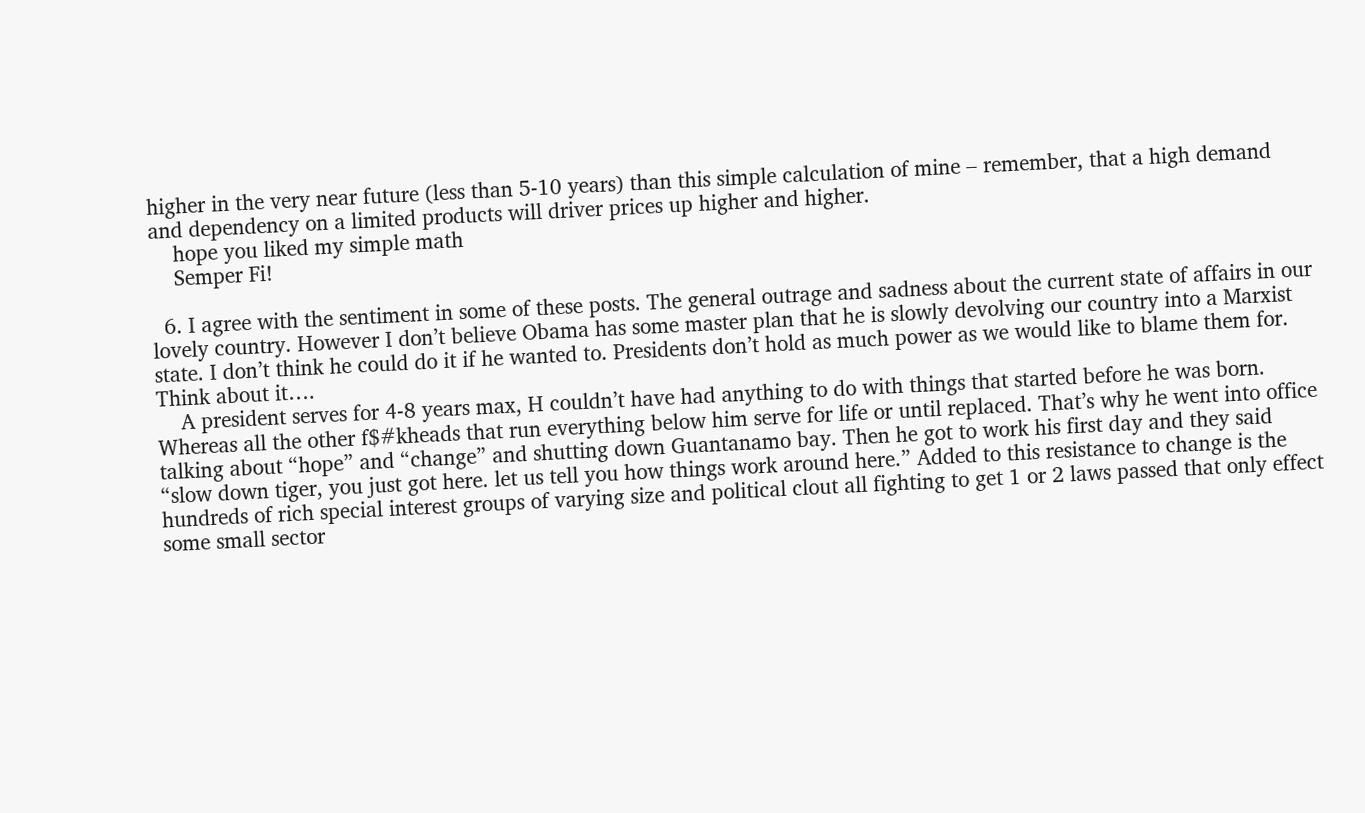higher in the very near future (less than 5-10 years) than this simple calculation of mine – remember, that a high demand and dependency on a limited products will driver prices up higher and higher.
    hope you liked my simple math
    Semper Fi!

  6. I agree with the sentiment in some of these posts. The general outrage and sadness about the current state of affairs in our lovely country. However I don’t believe Obama has some master plan that he is slowly devolving our country into a Marxist state. I don’t think he could do it if he wanted to. Presidents don’t hold as much power as we would like to blame them for. Think about it….
    A president serves for 4-8 years max, H couldn’t have had anything to do with things that started before he was born. Whereas all the other f$#kheads that run everything below him serve for life or until replaced. That’s why he went into office talking about “hope” and “change” and shutting down Guantanamo bay. Then he got to work his first day and they said “slow down tiger, you just got here. let us tell you how things work around here.” Added to this resistance to change is the hundreds of rich special interest groups of varying size and political clout all fighting to get 1 or 2 laws passed that only effect some small sector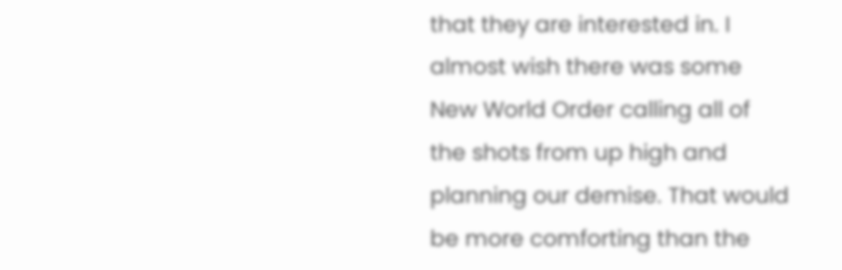that they are interested in. I almost wish there was some New World Order calling all of the shots from up high and planning our demise. That would be more comforting than the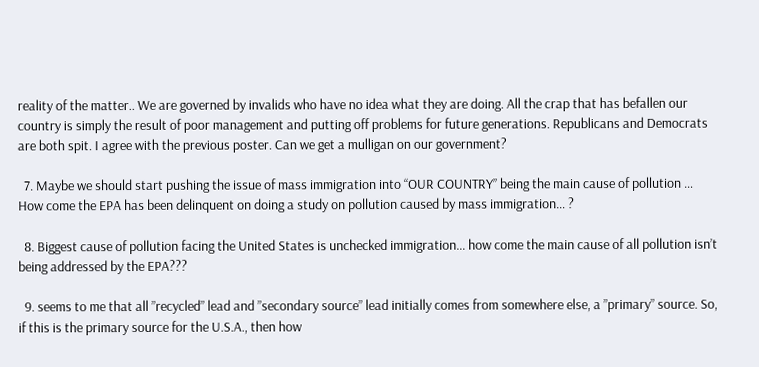reality of the matter.. We are governed by invalids who have no idea what they are doing. All the crap that has befallen our country is simply the result of poor management and putting off problems for future generations. Republicans and Democrats are both spit. I agree with the previous poster. Can we get a mulligan on our government?

  7. Maybe we should start pushing the issue of mass immigration into “OUR COUNTRY” being the main cause of pollution … How come the EPA has been delinquent on doing a study on pollution caused by mass immigration… ?

  8. Biggest cause of pollution facing the United States is unchecked immigration… how come the main cause of all pollution isn’t being addressed by the EPA???

  9. seems to me that all ”recycled” lead and ”secondary source” lead initially comes from somewhere else, a ”primary” source. So, if this is the primary source for the U.S.A., then how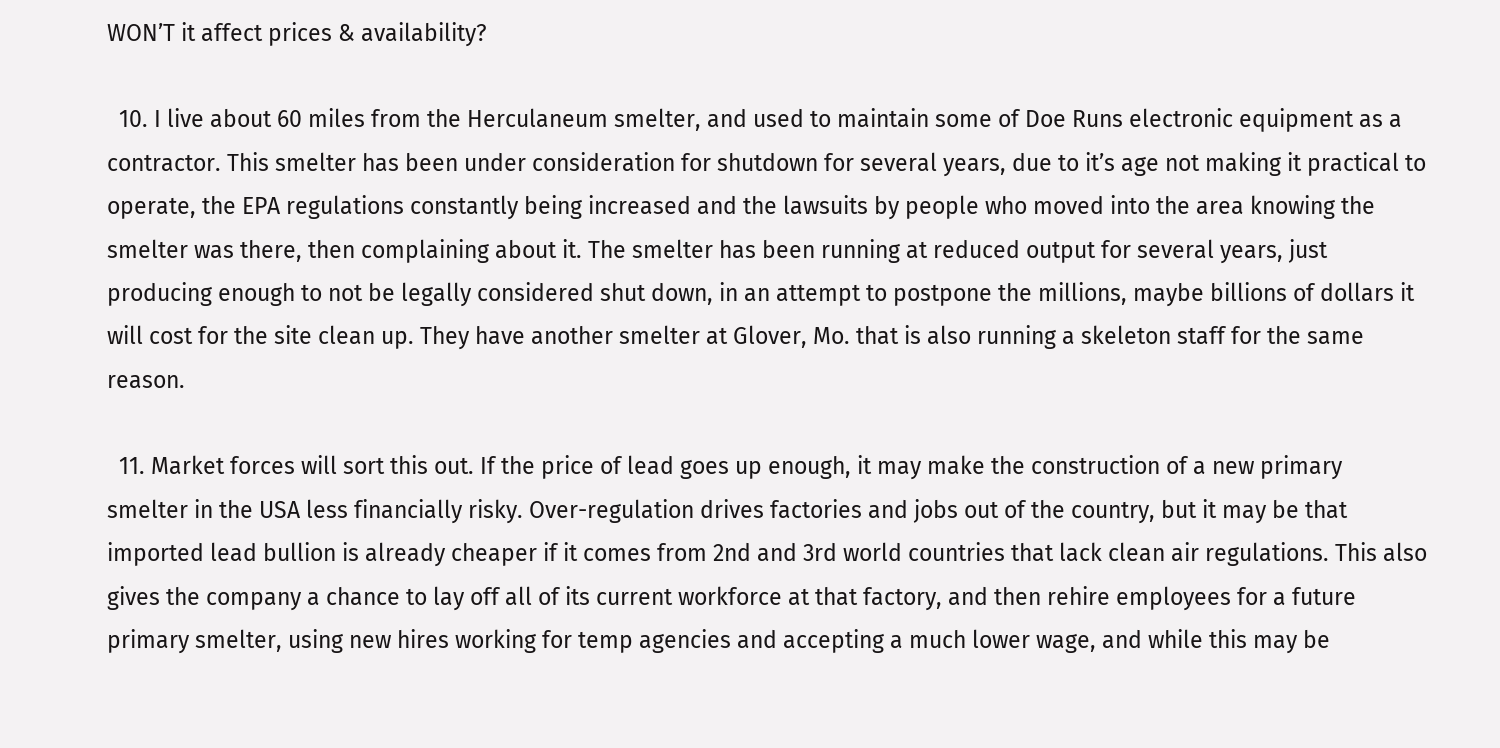WON’T it affect prices & availability?

  10. I live about 60 miles from the Herculaneum smelter, and used to maintain some of Doe Runs electronic equipment as a contractor. This smelter has been under consideration for shutdown for several years, due to it’s age not making it practical to operate, the EPA regulations constantly being increased and the lawsuits by people who moved into the area knowing the smelter was there, then complaining about it. The smelter has been running at reduced output for several years, just producing enough to not be legally considered shut down, in an attempt to postpone the millions, maybe billions of dollars it will cost for the site clean up. They have another smelter at Glover, Mo. that is also running a skeleton staff for the same reason.

  11. Market forces will sort this out. If the price of lead goes up enough, it may make the construction of a new primary smelter in the USA less financially risky. Over-regulation drives factories and jobs out of the country, but it may be that imported lead bullion is already cheaper if it comes from 2nd and 3rd world countries that lack clean air regulations. This also gives the company a chance to lay off all of its current workforce at that factory, and then rehire employees for a future primary smelter, using new hires working for temp agencies and accepting a much lower wage, and while this may be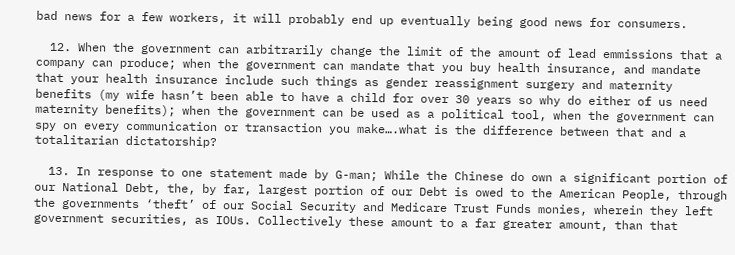bad news for a few workers, it will probably end up eventually being good news for consumers.

  12. When the government can arbitrarily change the limit of the amount of lead emmissions that a company can produce; when the government can mandate that you buy health insurance, and mandate that your health insurance include such things as gender reassignment surgery and maternity benefits (my wife hasn’t been able to have a child for over 30 years so why do either of us need maternity benefits); when the government can be used as a political tool, when the government can spy on every communication or transaction you make….what is the difference between that and a totalitarian dictatorship?

  13. In response to one statement made by G-man; While the Chinese do own a significant portion of our National Debt, the, by far, largest portion of our Debt is owed to the American People, through the governments ‘theft’ of our Social Security and Medicare Trust Funds monies, wherein they left government securities, as IOUs. Collectively these amount to a far greater amount, than that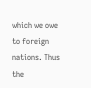which we owe to foreign nations. Thus the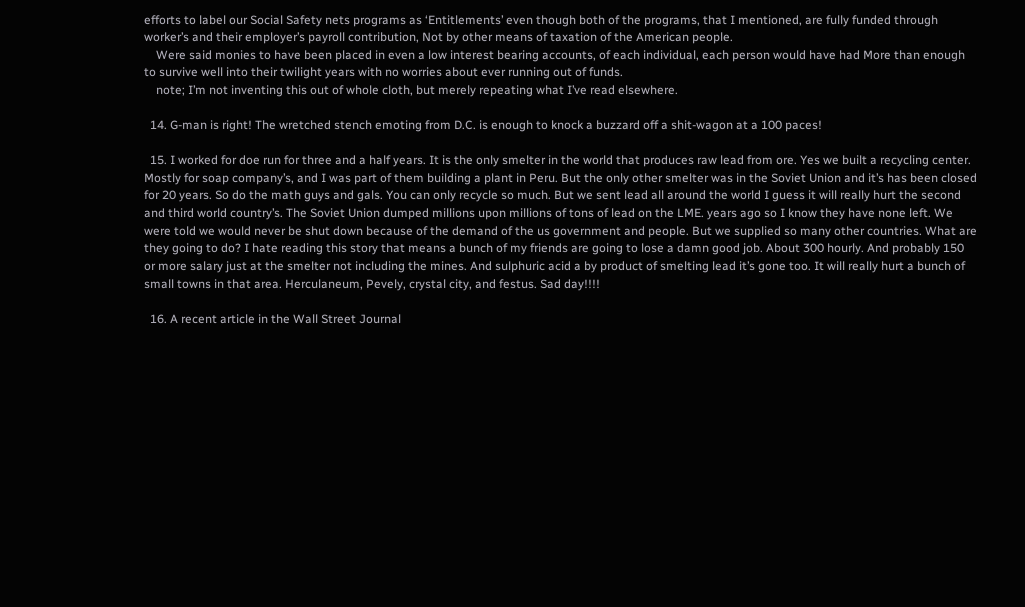efforts to label our Social Safety nets programs as ‘Entitlements’ even though both of the programs, that I mentioned, are fully funded through worker’s and their employer’s payroll contribution, Not by other means of taxation of the American people.
    Were said monies to have been placed in even a low interest bearing accounts, of each individual, each person would have had More than enough to survive well into their twilight years with no worries about ever running out of funds.
    note; I’m not inventing this out of whole cloth, but merely repeating what I’ve read elsewhere.

  14. G-man is right! The wretched stench emoting from D.C. is enough to knock a buzzard off a shit-wagon at a 100 paces!

  15. I worked for doe run for three and a half years. It is the only smelter in the world that produces raw lead from ore. Yes we built a recycling center. Mostly for soap company’s, and I was part of them building a plant in Peru. But the only other smelter was in the Soviet Union and it’s has been closed for 20 years. So do the math guys and gals. You can only recycle so much. But we sent lead all around the world I guess it will really hurt the second and third world country’s. The Soviet Union dumped millions upon millions of tons of lead on the LME. years ago so I know they have none left. We were told we would never be shut down because of the demand of the us government and people. But we supplied so many other countries. What are they going to do? I hate reading this story that means a bunch of my friends are going to lose a damn good job. About 300 hourly. And probably 150 or more salary just at the smelter not including the mines. And sulphuric acid a by product of smelting lead it’s gone too. It will really hurt a bunch of small towns in that area. Herculaneum, Pevely, crystal city, and festus. Sad day!!!!

  16. A recent article in the Wall Street Journal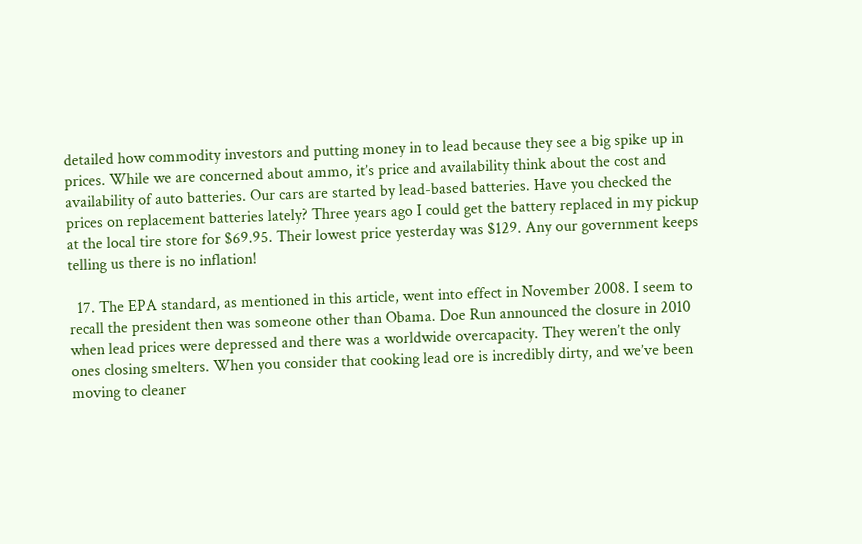detailed how commodity investors and putting money in to lead because they see a big spike up in prices. While we are concerned about ammo, it’s price and availability think about the cost and availability of auto batteries. Our cars are started by lead-based batteries. Have you checked the prices on replacement batteries lately? Three years ago I could get the battery replaced in my pickup at the local tire store for $69.95. Their lowest price yesterday was $129. Any our government keeps telling us there is no inflation!

  17. The EPA standard, as mentioned in this article, went into effect in November 2008. I seem to recall the president then was someone other than Obama. Doe Run announced the closure in 2010 when lead prices were depressed and there was a worldwide overcapacity. They weren’t the only ones closing smelters. When you consider that cooking lead ore is incredibly dirty, and we’ve been moving to cleaner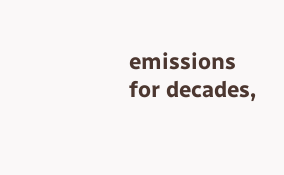emissions for decades,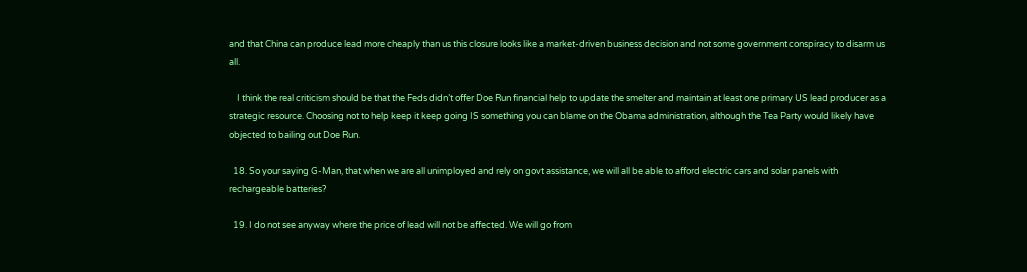and that China can produce lead more cheaply than us this closure looks like a market-driven business decision and not some government conspiracy to disarm us all.

    I think the real criticism should be that the Feds didn’t offer Doe Run financial help to update the smelter and maintain at least one primary US lead producer as a strategic resource. Choosing not to help keep it keep going IS something you can blame on the Obama administration, although the Tea Party would likely have objected to bailing out Doe Run.

  18. So your saying G-Man, that when we are all unimployed and rely on govt assistance, we will all be able to afford electric cars and solar panels with rechargeable batteries?

  19. I do not see anyway where the price of lead will not be affected. We will go from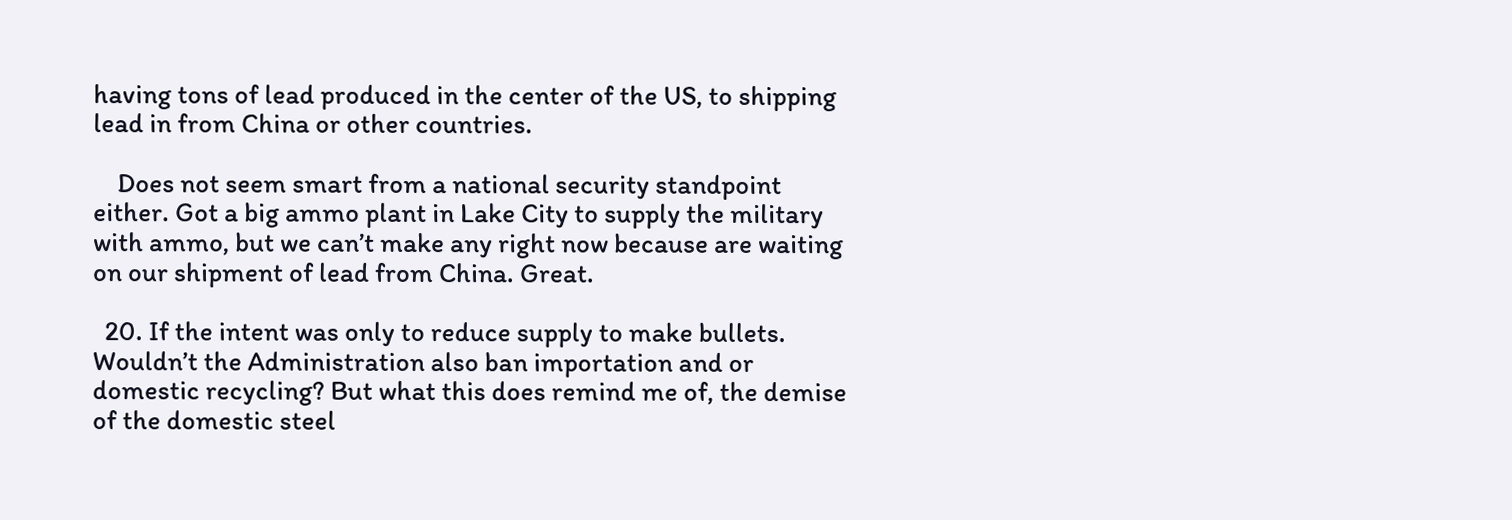having tons of lead produced in the center of the US, to shipping lead in from China or other countries.

    Does not seem smart from a national security standpoint either. Got a big ammo plant in Lake City to supply the military with ammo, but we can’t make any right now because are waiting on our shipment of lead from China. Great.

  20. If the intent was only to reduce supply to make bullets. Wouldn’t the Administration also ban importation and or domestic recycling? But what this does remind me of, the demise of the domestic steel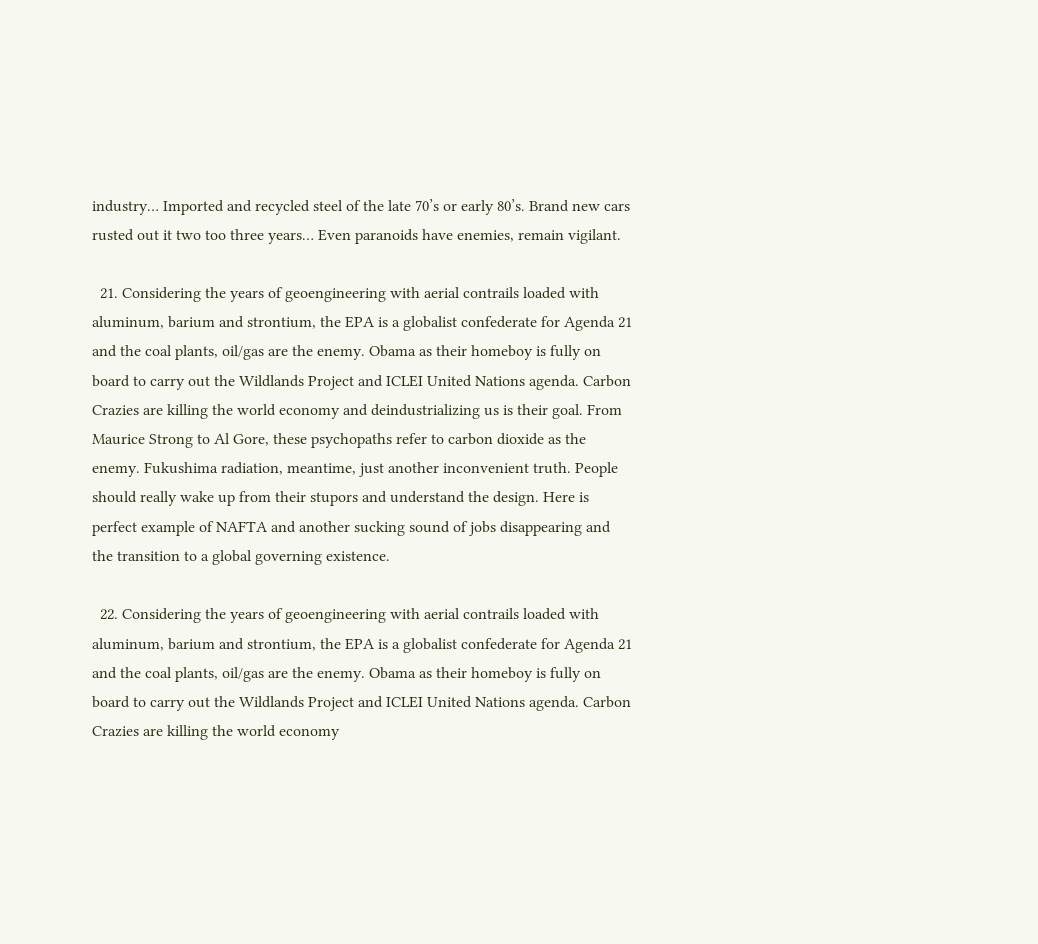industry… Imported and recycled steel of the late 70’s or early 80’s. Brand new cars rusted out it two too three years… Even paranoids have enemies, remain vigilant.

  21. Considering the years of geoengineering with aerial contrails loaded with aluminum, barium and strontium, the EPA is a globalist confederate for Agenda 21 and the coal plants, oil/gas are the enemy. Obama as their homeboy is fully on board to carry out the Wildlands Project and ICLEI United Nations agenda. Carbon Crazies are killing the world economy and deindustrializing us is their goal. From Maurice Strong to Al Gore, these psychopaths refer to carbon dioxide as the enemy. Fukushima radiation, meantime, just another inconvenient truth. People should really wake up from their stupors and understand the design. Here is perfect example of NAFTA and another sucking sound of jobs disappearing and the transition to a global governing existence.

  22. Considering the years of geoengineering with aerial contrails loaded with aluminum, barium and strontium, the EPA is a globalist confederate for Agenda 21 and the coal plants, oil/gas are the enemy. Obama as their homeboy is fully on board to carry out the Wildlands Project and ICLEI United Nations agenda. Carbon Crazies are killing the world economy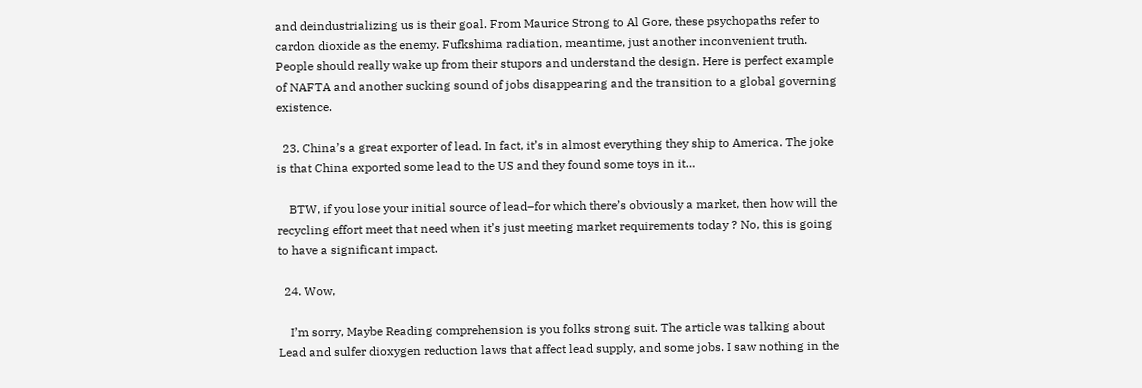and deindustrializing us is their goal. From Maurice Strong to Al Gore, these psychopaths refer to cardon dioxide as the enemy. Fufkshima radiation, meantime, just another inconvenient truth. People should really wake up from their stupors and understand the design. Here is perfect example of NAFTA and another sucking sound of jobs disappearing and the transition to a global governing existence.

  23. China’s a great exporter of lead. In fact, it’s in almost everything they ship to America. The joke is that China exported some lead to the US and they found some toys in it…

    BTW, if you lose your initial source of lead–for which there’s obviously a market, then how will the recycling effort meet that need when it’s just meeting market requirements today ? No, this is going to have a significant impact.

  24. Wow,

    I’m sorry, Maybe Reading comprehension is you folks strong suit. The article was talking about Lead and sulfer dioxygen reduction laws that affect lead supply, and some jobs. I saw nothing in the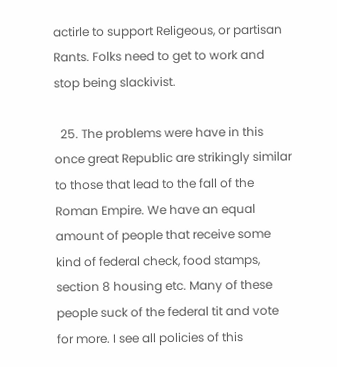actirle to support Religeous, or partisan Rants. Folks need to get to work and stop being slackivist.

  25. The problems were have in this once great Republic are strikingly similar to those that lead to the fall of the Roman Empire. We have an equal amount of people that receive some kind of federal check, food stamps, section 8 housing etc. Many of these people suck of the federal tit and vote for more. I see all policies of this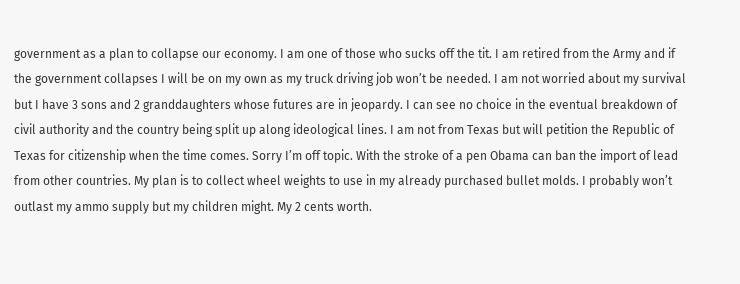government as a plan to collapse our economy. I am one of those who sucks off the tit. I am retired from the Army and if the government collapses I will be on my own as my truck driving job won’t be needed. I am not worried about my survival but I have 3 sons and 2 granddaughters whose futures are in jeopardy. I can see no choice in the eventual breakdown of civil authority and the country being split up along ideological lines. I am not from Texas but will petition the Republic of Texas for citizenship when the time comes. Sorry I’m off topic. With the stroke of a pen Obama can ban the import of lead from other countries. My plan is to collect wheel weights to use in my already purchased bullet molds. I probably won’t outlast my ammo supply but my children might. My 2 cents worth.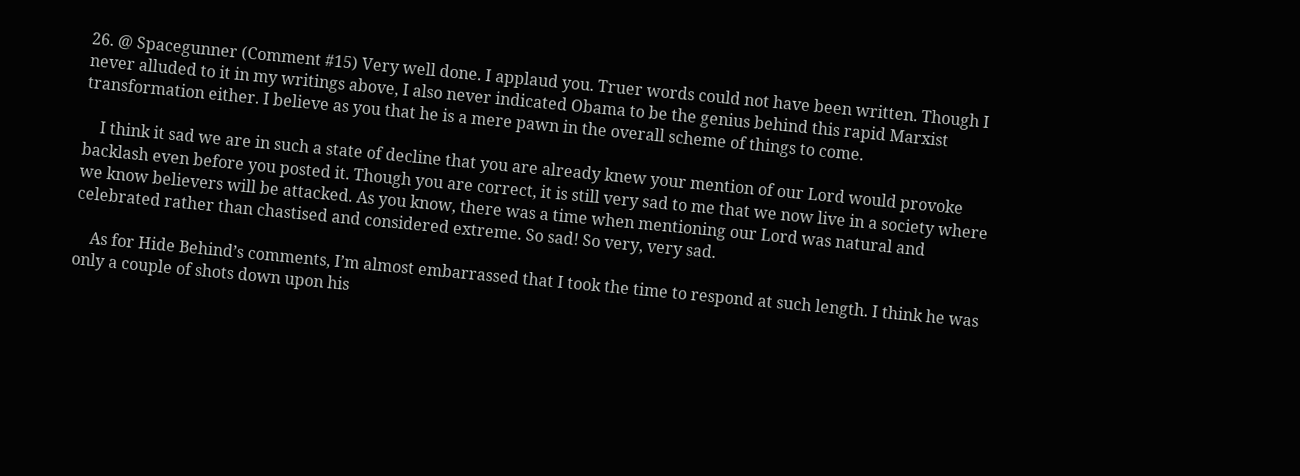26. @ Spacegunner (Comment #15) Very well done. I applaud you. Truer words could not have been written. Though I never alluded to it in my writings above, I also never indicated Obama to be the genius behind this rapid Marxist transformation either. I believe as you that he is a mere pawn in the overall scheme of things to come.

    I think it sad we are in such a state of decline that you are already knew your mention of our Lord would provoke backlash even before you posted it. Though you are correct, it is still very sad to me that we now live in a society where we know believers will be attacked. As you know, there was a time when mentioning our Lord was natural and celebrated rather than chastised and considered extreme. So sad! So very, very sad.

    As for Hide Behind’s comments, I’m almost embarrassed that I took the time to respond at such length. I think he was only a couple of shots down upon his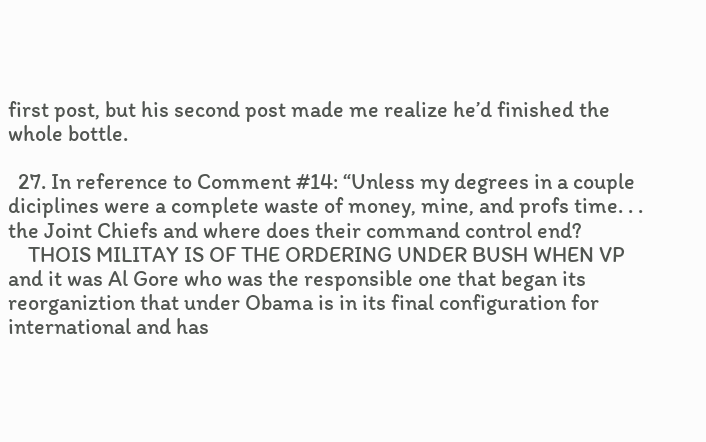first post, but his second post made me realize he’d finished the whole bottle.

  27. In reference to Comment #14: “Unless my degrees in a couple diciplines were a complete waste of money, mine, and profs time. . . the Joint Chiefs and where does their command control end?
    THOIS MILITAY IS OF THE ORDERING UNDER BUSH WHEN VP and it was Al Gore who was the responsible one that began its reorganiztion that under Obama is in its final configuration for international and has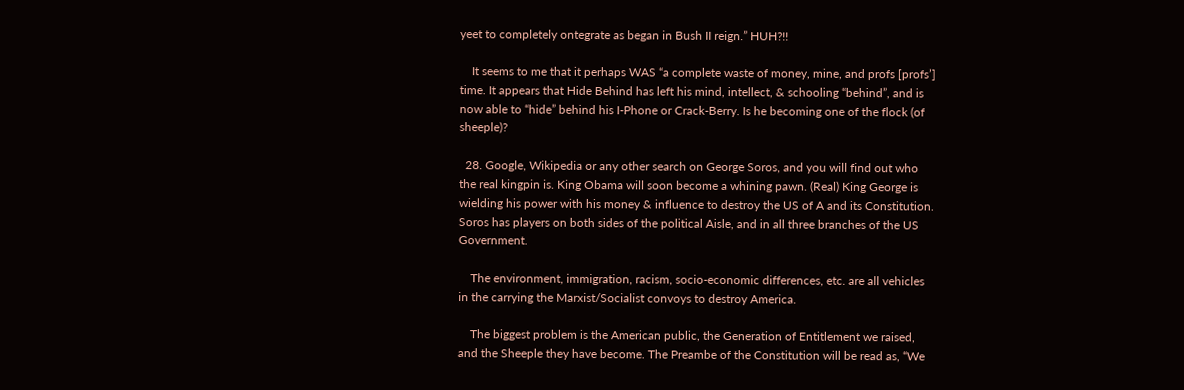yeet to completely ontegrate as began in Bush II reign.” HUH?!!

    It seems to me that it perhaps WAS “a complete waste of money, mine, and profs [profs’] time. It appears that Hide Behind has left his mind, intellect, & schooling “behind”, and is now able to “hide” behind his I-Phone or Crack-Berry. Is he becoming one of the flock (of sheeple)?

  28. Google, Wikipedia or any other search on George Soros, and you will find out who the real kingpin is. King Obama will soon become a whining pawn. (Real) King George is wielding his power with his money & influence to destroy the US of A and its Constitution. Soros has players on both sides of the political Aisle, and in all three branches of the US Government.

    The environment, immigration, racism, socio-economic differences, etc. are all vehicles in the carrying the Marxist/Socialist convoys to destroy America.

    The biggest problem is the American public, the Generation of Entitlement we raised, and the Sheeple they have become. The Preambe of the Constitution will be read as, “We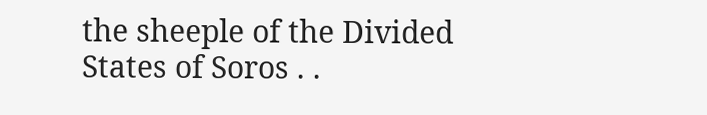the sheeple of the Divided States of Soros . .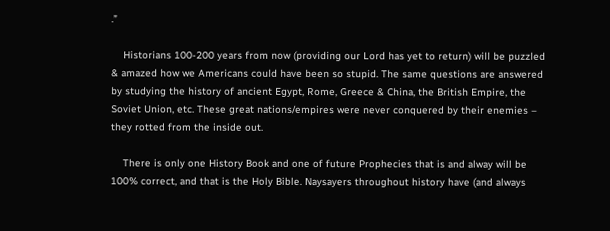.”

    Historians 100-200 years from now (providing our Lord has yet to return) will be puzzled & amazed how we Americans could have been so stupid. The same questions are answered by studying the history of ancient Egypt, Rome, Greece & China, the British Empire, the Soviet Union, etc. These great nations/empires were never conquered by their enemies – they rotted from the inside out.

    There is only one History Book and one of future Prophecies that is and alway will be 100% correct, and that is the Holy Bible. Naysayers throughout history have (and always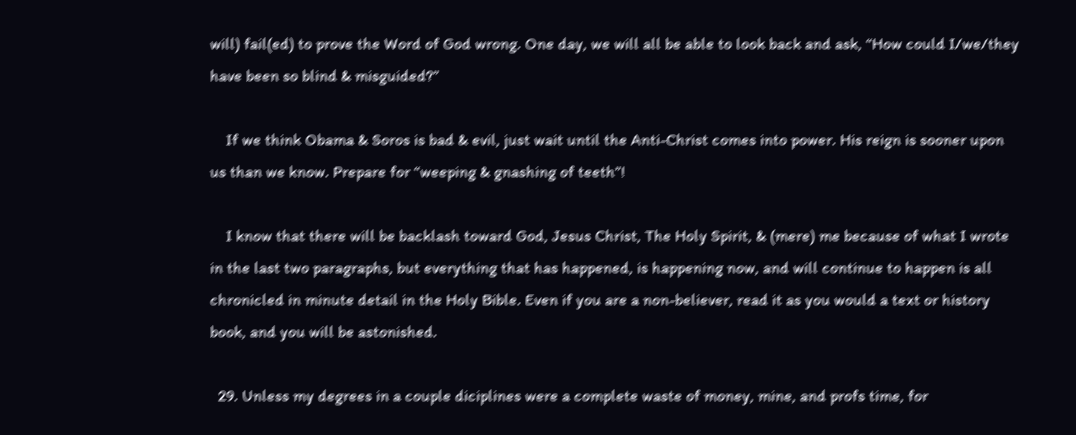will) fail(ed) to prove the Word of God wrong. One day, we will all be able to look back and ask, “How could I/we/they have been so blind & misguided?”

    If we think Obama & Soros is bad & evil, just wait until the Anti-Christ comes into power. His reign is sooner upon us than we know. Prepare for “weeping & gnashing of teeth”!

    I know that there will be backlash toward God, Jesus Christ, The Holy Spirit, & (mere) me because of what I wrote in the last two paragraphs, but everything that has happened, is happening now, and will continue to happen is all chronicled in minute detail in the Holy Bible. Even if you are a non-believer, read it as you would a text or history book, and you will be astonished.

  29. Unless my degrees in a couple diciplines were a complete waste of money, mine, and profs time, for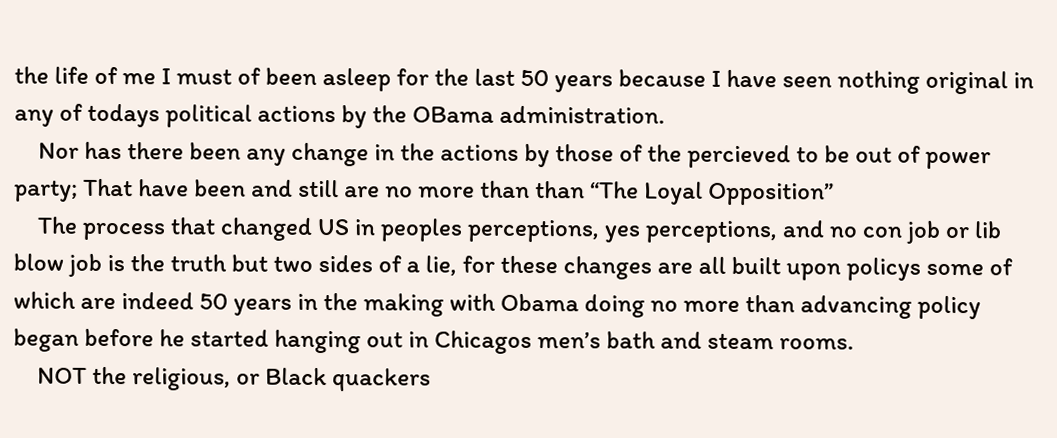the life of me I must of been asleep for the last 50 years because I have seen nothing original in any of todays political actions by the OBama administration.
    Nor has there been any change in the actions by those of the percieved to be out of power party; That have been and still are no more than than “The Loyal Opposition”
    The process that changed US in peoples perceptions, yes perceptions, and no con job or lib blow job is the truth but two sides of a lie, for these changes are all built upon policys some of which are indeed 50 years in the making with Obama doing no more than advancing policy began before he started hanging out in Chicagos men’s bath and steam rooms.
    NOT the religious, or Black quackers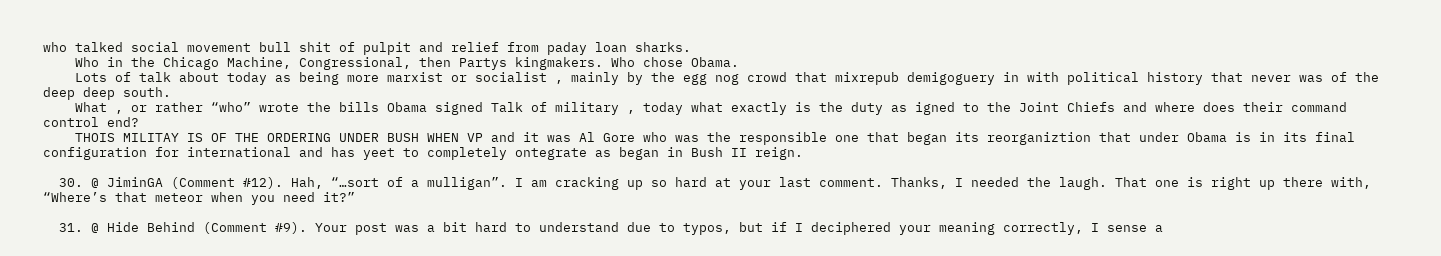who talked social movement bull shit of pulpit and relief from paday loan sharks.
    Who in the Chicago Machine, Congressional, then Partys kingmakers. Who chose Obama.
    Lots of talk about today as being more marxist or socialist , mainly by the egg nog crowd that mixrepub demigoguery in with political history that never was of the deep deep south.
    What , or rather “who” wrote the bills Obama signed Talk of military , today what exactly is the duty as igned to the Joint Chiefs and where does their command control end?
    THOIS MILITAY IS OF THE ORDERING UNDER BUSH WHEN VP and it was Al Gore who was the responsible one that began its reorganiztion that under Obama is in its final configuration for international and has yeet to completely ontegrate as began in Bush II reign.

  30. @ JiminGA (Comment #12). Hah, “…sort of a mulligan”. I am cracking up so hard at your last comment. Thanks, I needed the laugh. That one is right up there with, “Where’s that meteor when you need it?”

  31. @ Hide Behind (Comment #9). Your post was a bit hard to understand due to typos, but if I deciphered your meaning correctly, I sense a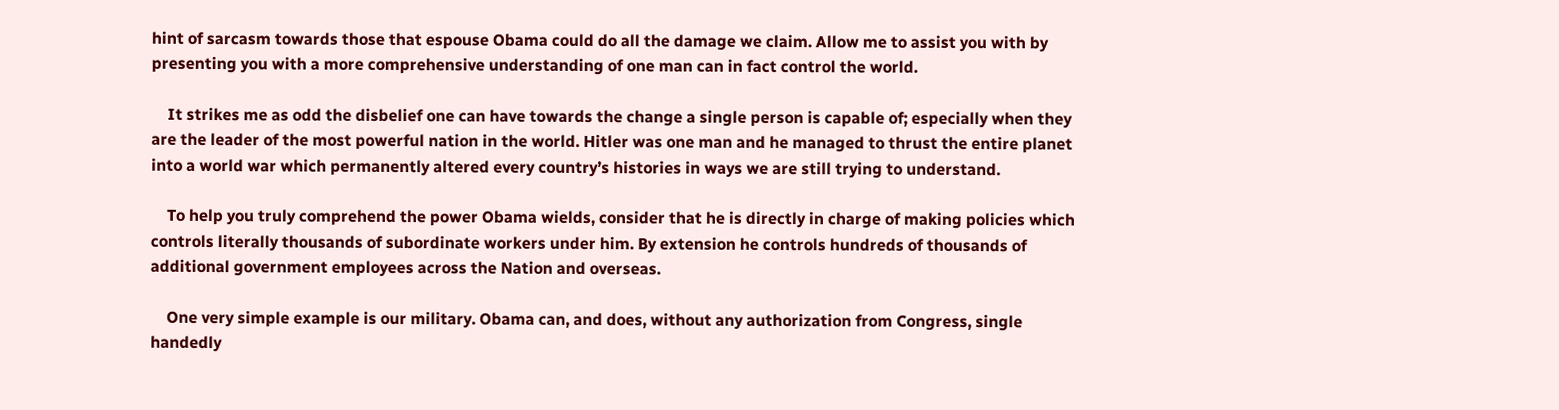hint of sarcasm towards those that espouse Obama could do all the damage we claim. Allow me to assist you with by presenting you with a more comprehensive understanding of one man can in fact control the world.

    It strikes me as odd the disbelief one can have towards the change a single person is capable of; especially when they are the leader of the most powerful nation in the world. Hitler was one man and he managed to thrust the entire planet into a world war which permanently altered every country’s histories in ways we are still trying to understand.

    To help you truly comprehend the power Obama wields, consider that he is directly in charge of making policies which controls literally thousands of subordinate workers under him. By extension he controls hundreds of thousands of additional government employees across the Nation and overseas.

    One very simple example is our military. Obama can, and does, without any authorization from Congress, single handedly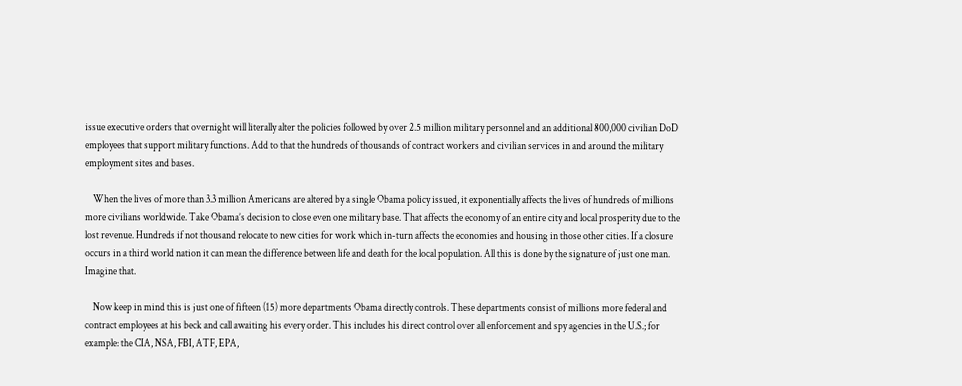issue executive orders that overnight will literally alter the policies followed by over 2.5 million military personnel and an additional 800,000 civilian DoD employees that support military functions. Add to that the hundreds of thousands of contract workers and civilian services in and around the military employment sites and bases.

    When the lives of more than 3.3 million Americans are altered by a single Obama policy issued, it exponentially affects the lives of hundreds of millions more civilians worldwide. Take Obama’s decision to close even one military base. That affects the economy of an entire city and local prosperity due to the lost revenue. Hundreds if not thousand relocate to new cities for work which in-turn affects the economies and housing in those other cities. If a closure occurs in a third world nation it can mean the difference between life and death for the local population. All this is done by the signature of just one man. Imagine that.

    Now keep in mind this is just one of fifteen (15) more departments Obama directly controls. These departments consist of millions more federal and contract employees at his beck and call awaiting his every order. This includes his direct control over all enforcement and spy agencies in the U.S.; for example: the CIA, NSA, FBI, ATF, EPA,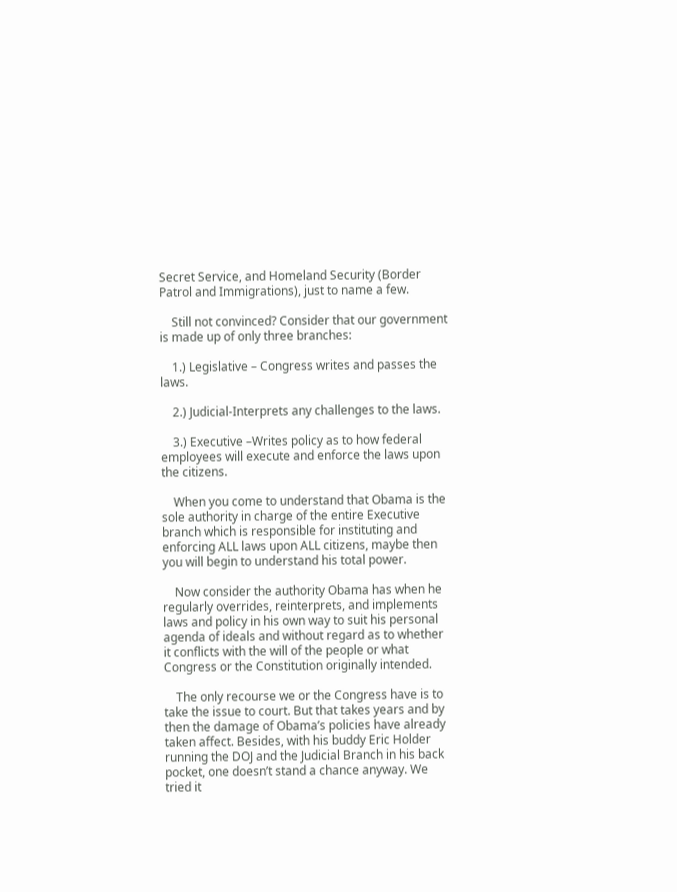Secret Service, and Homeland Security (Border Patrol and Immigrations), just to name a few.

    Still not convinced? Consider that our government is made up of only three branches:

    1.) Legislative – Congress writes and passes the laws.

    2.) Judicial-Interprets any challenges to the laws.

    3.) Executive –Writes policy as to how federal employees will execute and enforce the laws upon the citizens.

    When you come to understand that Obama is the sole authority in charge of the entire Executive branch which is responsible for instituting and enforcing ALL laws upon ALL citizens, maybe then you will begin to understand his total power.

    Now consider the authority Obama has when he regularly overrides, reinterprets, and implements laws and policy in his own way to suit his personal agenda of ideals and without regard as to whether it conflicts with the will of the people or what Congress or the Constitution originally intended.

    The only recourse we or the Congress have is to take the issue to court. But that takes years and by then the damage of Obama’s policies have already taken affect. Besides, with his buddy Eric Holder running the DOJ and the Judicial Branch in his back pocket, one doesn’t stand a chance anyway. We tried it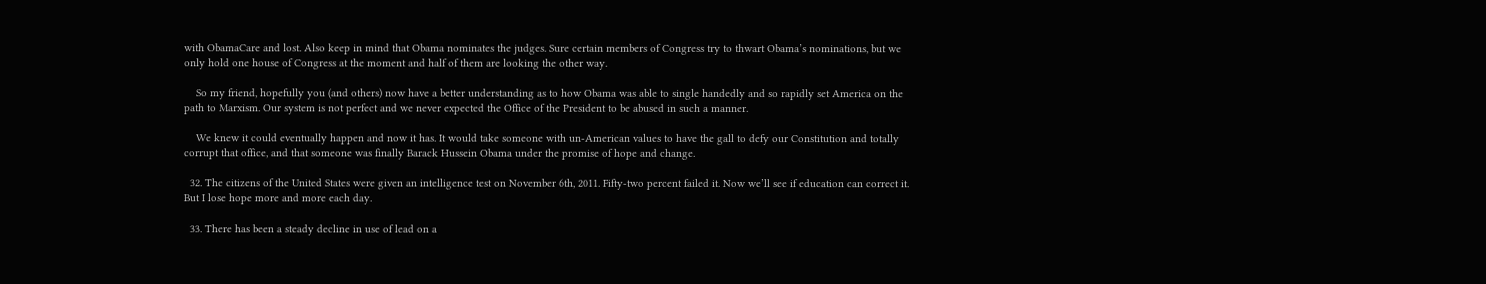with ObamaCare and lost. Also keep in mind that Obama nominates the judges. Sure certain members of Congress try to thwart Obama’s nominations, but we only hold one house of Congress at the moment and half of them are looking the other way.

    So my friend, hopefully you (and others) now have a better understanding as to how Obama was able to single handedly and so rapidly set America on the path to Marxism. Our system is not perfect and we never expected the Office of the President to be abused in such a manner.

    We knew it could eventually happen and now it has. It would take someone with un-American values to have the gall to defy our Constitution and totally corrupt that office, and that someone was finally Barack Hussein Obama under the promise of hope and change.

  32. The citizens of the United States were given an intelligence test on November 6th, 2011. Fifty-two percent failed it. Now we’ll see if education can correct it. But I lose hope more and more each day.

  33. There has been a steady decline in use of lead on a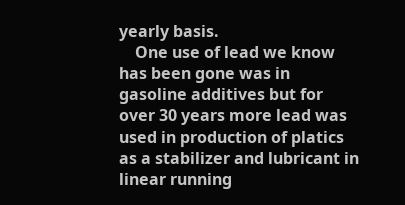yearly basis.
    One use of lead we know has been gone was in gasoline additives but for over 30 years more lead was used in production of platics as a stabilizer and lubricant in linear running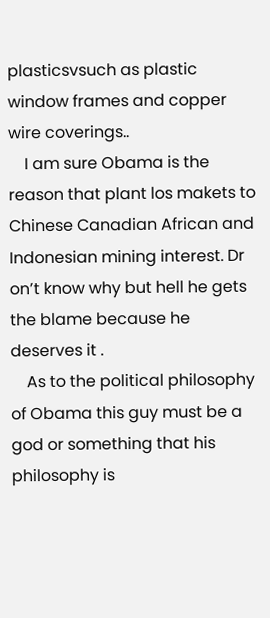plasticsvsuch as plastic window frames and copper wire coverings..
    I am sure Obama is the reason that plant los makets to Chinese Canadian African and Indonesian mining interest. Dr on’t know why but hell he gets the blame because he deserves it .
    As to the political philosophy of Obama this guy must be a god or something that his philosophy is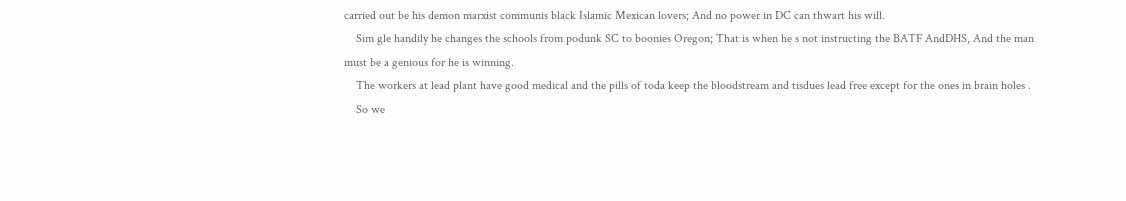carried out be his demon marxist communis black Islamic Mexican lovers; And no power in DC can thwart his will.
    Sim gle handily he changes the schools from podunk SC to boonies Oregon; That is when he s not instructing the BATF AndDHS, And the man must be a genious for he is winning.
    The workers at lead plant have good medical and the pills of toda keep the bloodstream and tisdues lead free except for the ones in brain holes .
    So we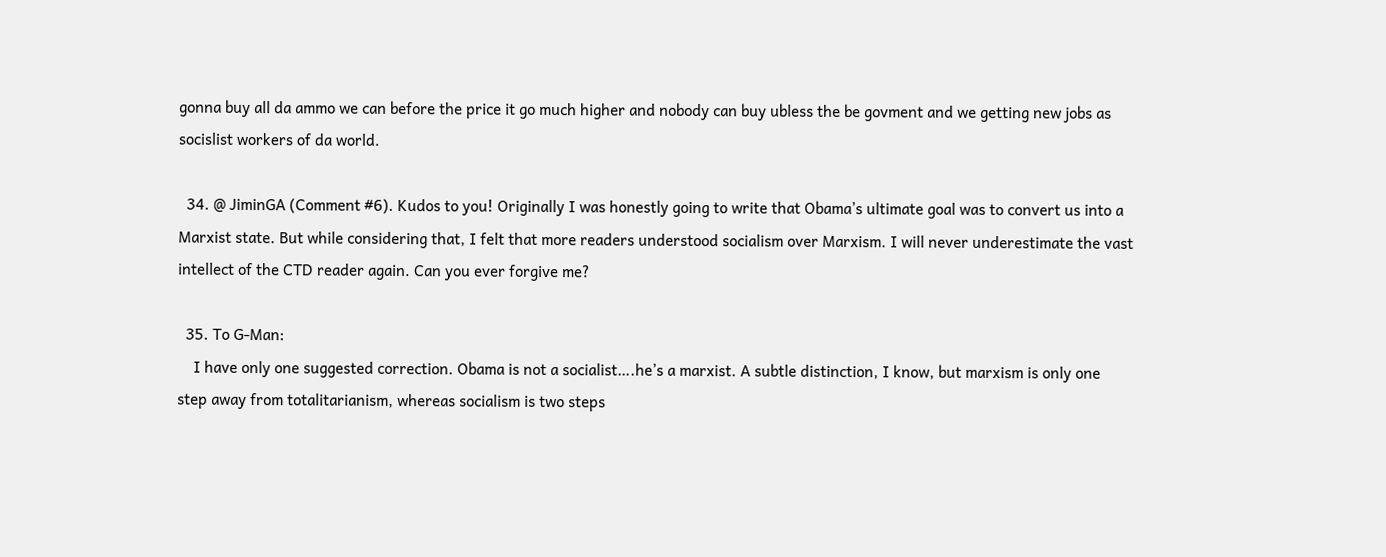gonna buy all da ammo we can before the price it go much higher and nobody can buy ubless the be govment and we getting new jobs as socislist workers of da world.

  34. @ JiminGA (Comment #6). Kudos to you! Originally I was honestly going to write that Obama’s ultimate goal was to convert us into a Marxist state. But while considering that, I felt that more readers understood socialism over Marxism. I will never underestimate the vast intellect of the CTD reader again. Can you ever forgive me?

  35. To G-Man:
    I have only one suggested correction. Obama is not a socialist….he’s a marxist. A subtle distinction, I know, but marxism is only one step away from totalitarianism, whereas socialism is two steps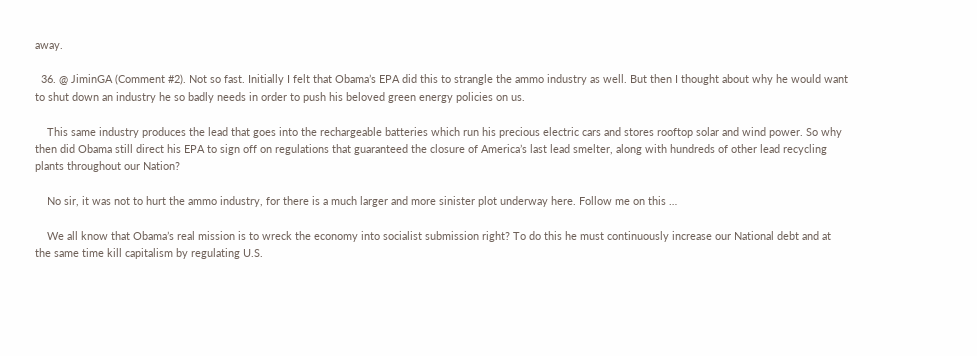away.

  36. @ JiminGA (Comment #2). Not so fast. Initially I felt that Obama’s EPA did this to strangle the ammo industry as well. But then I thought about why he would want to shut down an industry he so badly needs in order to push his beloved green energy policies on us.

    This same industry produces the lead that goes into the rechargeable batteries which run his precious electric cars and stores rooftop solar and wind power. So why then did Obama still direct his EPA to sign off on regulations that guaranteed the closure of America’s last lead smelter, along with hundreds of other lead recycling plants throughout our Nation?

    No sir, it was not to hurt the ammo industry, for there is a much larger and more sinister plot underway here. Follow me on this …

    We all know that Obama’s real mission is to wreck the economy into socialist submission right? To do this he must continuously increase our National debt and at the same time kill capitalism by regulating U.S.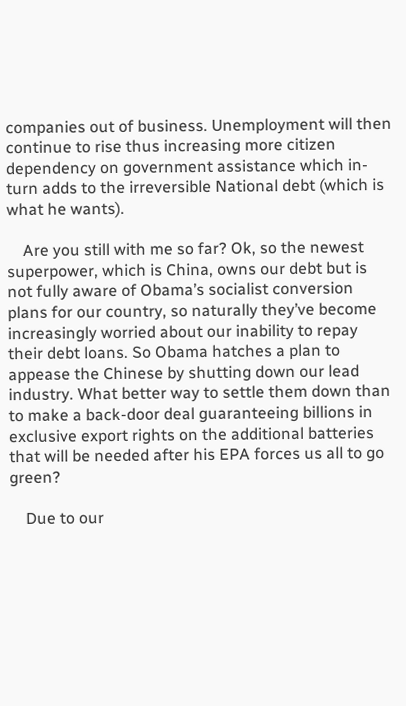companies out of business. Unemployment will then continue to rise thus increasing more citizen dependency on government assistance which in-turn adds to the irreversible National debt (which is what he wants).

    Are you still with me so far? Ok, so the newest superpower, which is China, owns our debt but is not fully aware of Obama’s socialist conversion plans for our country, so naturally they’ve become increasingly worried about our inability to repay their debt loans. So Obama hatches a plan to appease the Chinese by shutting down our lead industry. What better way to settle them down than to make a back-door deal guaranteeing billions in exclusive export rights on the additional batteries that will be needed after his EPA forces us all to go green?

    Due to our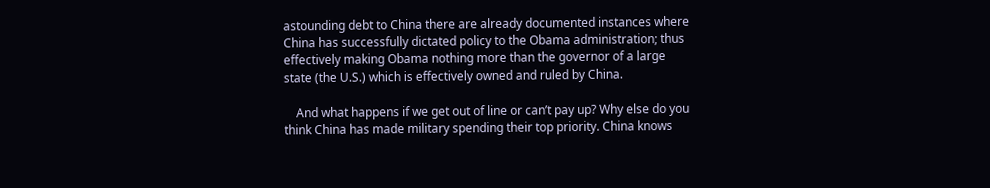astounding debt to China there are already documented instances where China has successfully dictated policy to the Obama administration; thus effectively making Obama nothing more than the governor of a large state (the U.S.) which is effectively owned and ruled by China.

    And what happens if we get out of line or can’t pay up? Why else do you think China has made military spending their top priority. China knows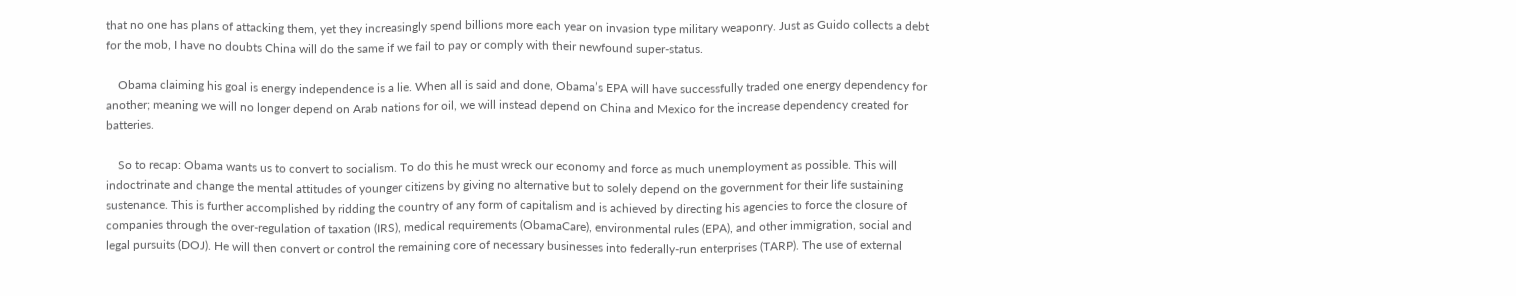that no one has plans of attacking them, yet they increasingly spend billions more each year on invasion type military weaponry. Just as Guido collects a debt for the mob, I have no doubts China will do the same if we fail to pay or comply with their newfound super-status.

    Obama claiming his goal is energy independence is a lie. When all is said and done, Obama’s EPA will have successfully traded one energy dependency for another; meaning we will no longer depend on Arab nations for oil, we will instead depend on China and Mexico for the increase dependency created for batteries.

    So to recap: Obama wants us to convert to socialism. To do this he must wreck our economy and force as much unemployment as possible. This will indoctrinate and change the mental attitudes of younger citizens by giving no alternative but to solely depend on the government for their life sustaining sustenance. This is further accomplished by ridding the country of any form of capitalism and is achieved by directing his agencies to force the closure of companies through the over-regulation of taxation (IRS), medical requirements (ObamaCare), environmental rules (EPA), and other immigration, social and legal pursuits (DOJ). He will then convert or control the remaining core of necessary businesses into federally-run enterprises (TARP). The use of external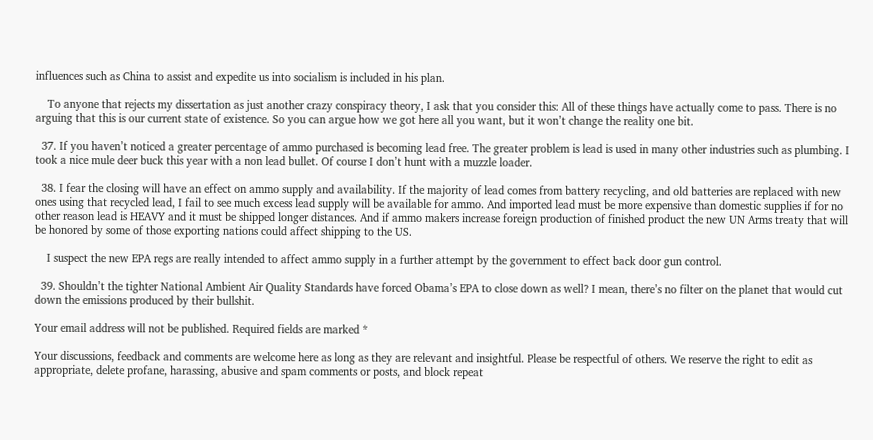influences such as China to assist and expedite us into socialism is included in his plan.

    To anyone that rejects my dissertation as just another crazy conspiracy theory, I ask that you consider this: All of these things have actually come to pass. There is no arguing that this is our current state of existence. So you can argue how we got here all you want, but it won’t change the reality one bit.

  37. If you haven’t noticed a greater percentage of ammo purchased is becoming lead free. The greater problem is lead is used in many other industries such as plumbing. I took a nice mule deer buck this year with a non lead bullet. Of course I don’t hunt with a muzzle loader.

  38. I fear the closing will have an effect on ammo supply and availability. If the majority of lead comes from battery recycling, and old batteries are replaced with new ones using that recycled lead, I fail to see much excess lead supply will be available for ammo. And imported lead must be more expensive than domestic supplies if for no other reason lead is HEAVY and it must be shipped longer distances. And if ammo makers increase foreign production of finished product the new UN Arms treaty that will be honored by some of those exporting nations could affect shipping to the US.

    I suspect the new EPA regs are really intended to affect ammo supply in a further attempt by the government to effect back door gun control.

  39. Shouldn’t the tighter National Ambient Air Quality Standards have forced Obama’s EPA to close down as well? I mean, there’s no filter on the planet that would cut down the emissions produced by their bullshit.

Your email address will not be published. Required fields are marked *

Your discussions, feedback and comments are welcome here as long as they are relevant and insightful. Please be respectful of others. We reserve the right to edit as appropriate, delete profane, harassing, abusive and spam comments or posts, and block repeat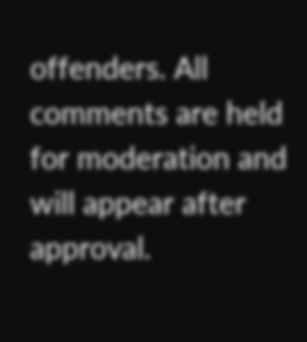offenders. All comments are held for moderation and will appear after approval.